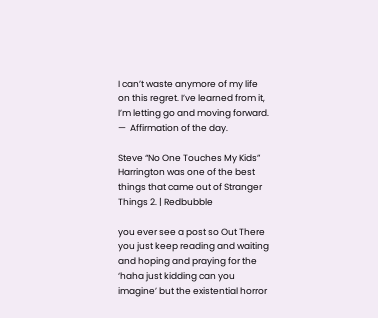I can’t waste anymore of my life on this regret. I’ve learned from it, I’m letting go and moving forward.
—  Affirmation of the day.

Steve “No One Touches My Kids” Harrington was one of the best things that came out of Stranger Things 2. | Redbubble

you ever see a post so Out There you just keep reading and waiting and hoping and praying for the ‘haha just kidding can you imagine’ but the existential horror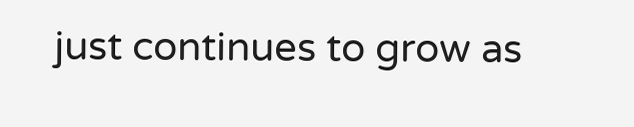just continues to grow as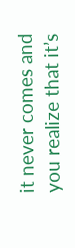it never comes and you realize that it’s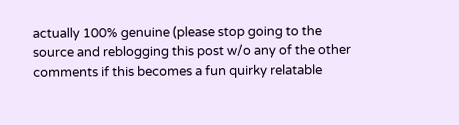actually 100% genuine (please stop going to the source and reblogging this post w/o any of the other comments if this becomes a fun quirky relatable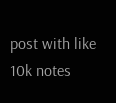post with like 10k notes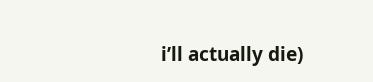i’ll actually die)